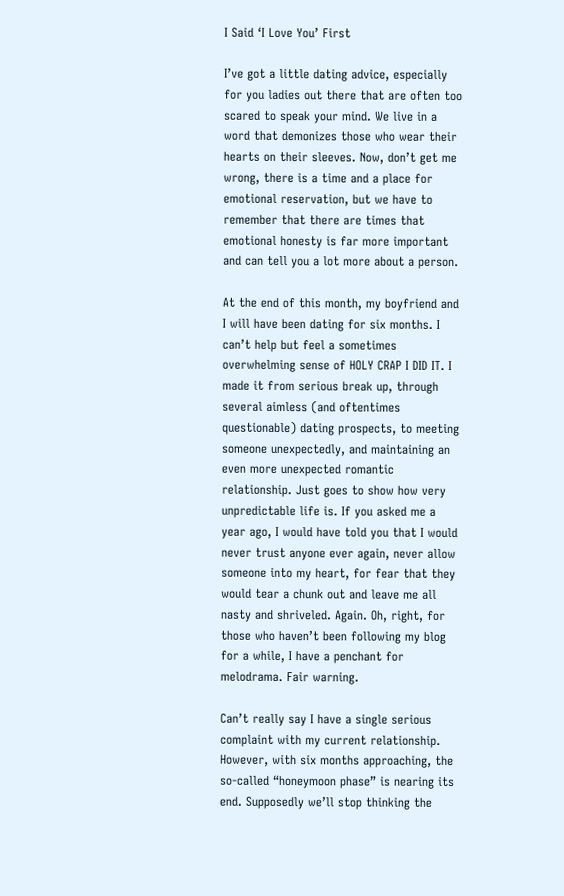I Said ‘I Love You’ First

I’ve got a little dating advice, especially for you ladies out there that are often too scared to speak your mind. We live in a word that demonizes those who wear their hearts on their sleeves. Now, don’t get me wrong, there is a time and a place for emotional reservation, but we have to remember that there are times that emotional honesty is far more important and can tell you a lot more about a person.

At the end of this month, my boyfriend and I will have been dating for six months. I can’t help but feel a sometimes overwhelming sense of HOLY CRAP I DID IT. I made it from serious break up, through several aimless (and oftentimes questionable) dating prospects, to meeting someone unexpectedly, and maintaining an even more unexpected romantic relationship. Just goes to show how very unpredictable life is. If you asked me a year ago, I would have told you that I would never trust anyone ever again, never allow someone into my heart, for fear that they would tear a chunk out and leave me all nasty and shriveled. Again. Oh, right, for those who haven’t been following my blog for a while, I have a penchant for melodrama. Fair warning.

Can’t really say I have a single serious complaint with my current relationship. However, with six months approaching, the so-called “honeymoon phase” is nearing its end. Supposedly we’ll stop thinking the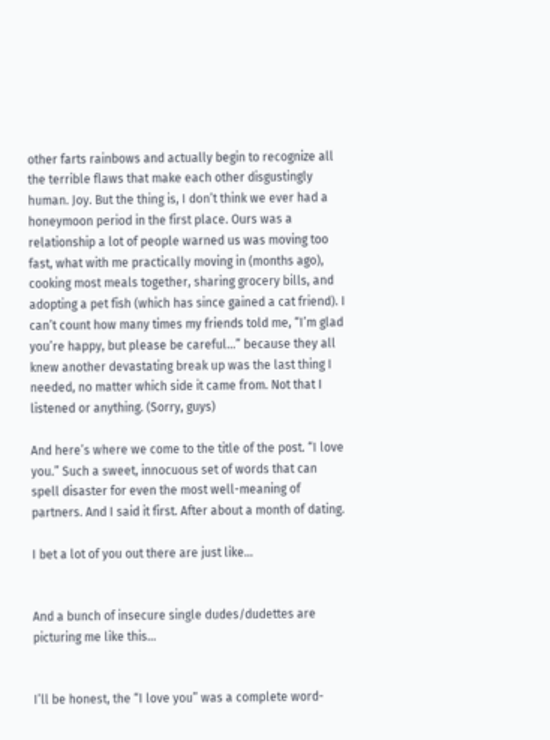other farts rainbows and actually begin to recognize all the terrible flaws that make each other disgustingly human. Joy. But the thing is, I don’t think we ever had a honeymoon period in the first place. Ours was a relationship a lot of people warned us was moving too fast, what with me practically moving in (months ago), cooking most meals together, sharing grocery bills, and adopting a pet fish (which has since gained a cat friend). I can’t count how many times my friends told me, “I’m glad you’re happy, but please be careful…” because they all knew another devastating break up was the last thing I needed, no matter which side it came from. Not that I listened or anything. (Sorry, guys)

And here’s where we come to the title of the post. “I love you.” Such a sweet, innocuous set of words that can spell disaster for even the most well-meaning of partners. And I said it first. After about a month of dating.

I bet a lot of you out there are just like…


And a bunch of insecure single dudes/dudettes are picturing me like this…


I’ll be honest, the “I love you” was a complete word-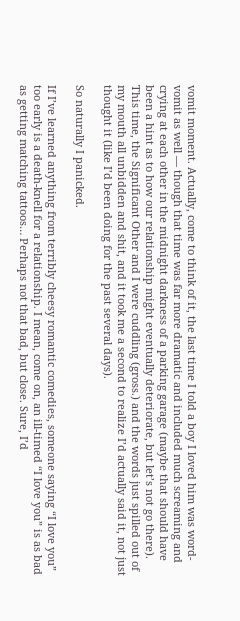vomit moment. Actually, come to think of it, the last time I told a boy I loved him was word-vomit as well — though that time was far more dramatic and included much screaming and crying at each other in the midnight darkness of a parking garage (maybe that should have been a hint as to how our relationship might eventually deteriorate, but let’s not go there). This time, the Significant Other and I were cuddling (gross.) and the words just spilled out of my mouth all unbidden and shit, and it took me a second to realize I’d actually said it, not just thought it (like I’d been doing for the past several days).

So naturally I panicked.

If I’ve learned anything from terribly cheesy romantic comedies, someone saying “I love you” too early is a death-knell for a relationship. I mean, come on, an ill-timed “I love you” is as bad as getting matching tattoos… Perhaps not that bad, but close. Sure, I’d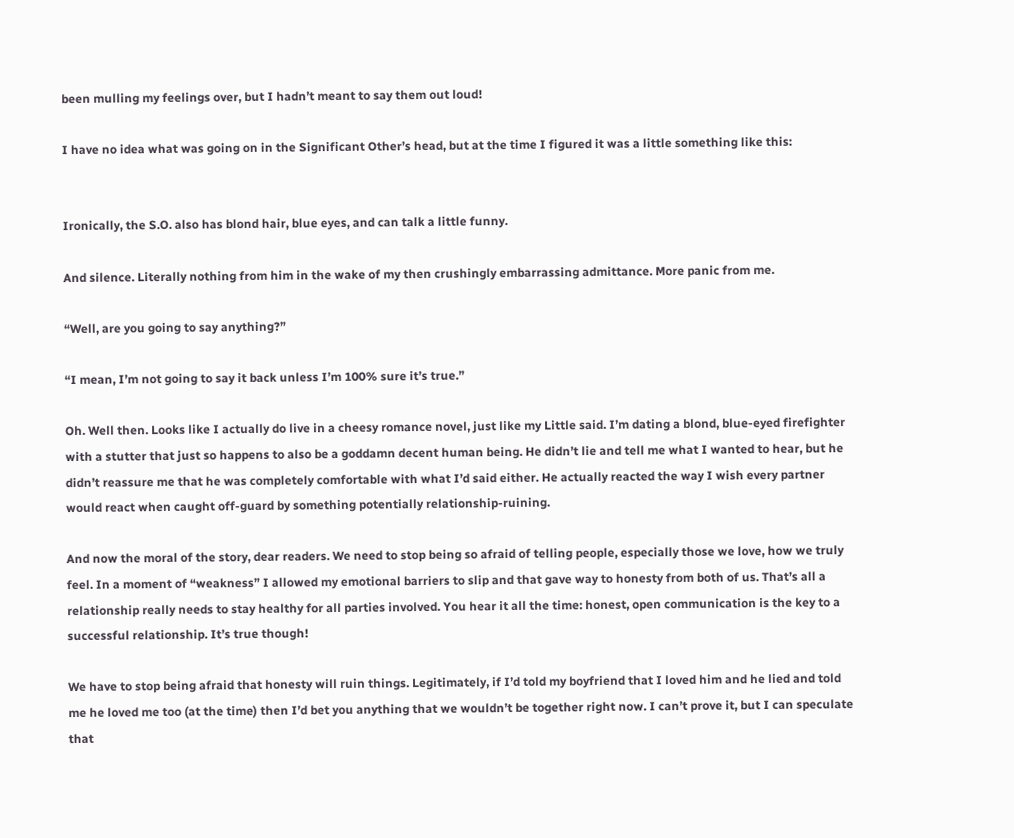been mulling my feelings over, but I hadn’t meant to say them out loud!

I have no idea what was going on in the Significant Other’s head, but at the time I figured it was a little something like this:


Ironically, the S.O. also has blond hair, blue eyes, and can talk a little funny.

And silence. Literally nothing from him in the wake of my then crushingly embarrassing admittance. More panic from me.

“Well, are you going to say anything?”

“I mean, I’m not going to say it back unless I’m 100% sure it’s true.”

Oh. Well then. Looks like I actually do live in a cheesy romance novel, just like my Little said. I’m dating a blond, blue-eyed firefighter with a stutter that just so happens to also be a goddamn decent human being. He didn’t lie and tell me what I wanted to hear, but he didn’t reassure me that he was completely comfortable with what I’d said either. He actually reacted the way I wish every partner would react when caught off-guard by something potentially relationship-ruining.

And now the moral of the story, dear readers. We need to stop being so afraid of telling people, especially those we love, how we truly feel. In a moment of “weakness” I allowed my emotional barriers to slip and that gave way to honesty from both of us. That’s all a relationship really needs to stay healthy for all parties involved. You hear it all the time: honest, open communication is the key to a successful relationship. It’s true though!

We have to stop being afraid that honesty will ruin things. Legitimately, if I’d told my boyfriend that I loved him and he lied and told me he loved me too (at the time) then I’d bet you anything that we wouldn’t be together right now. I can’t prove it, but I can speculate that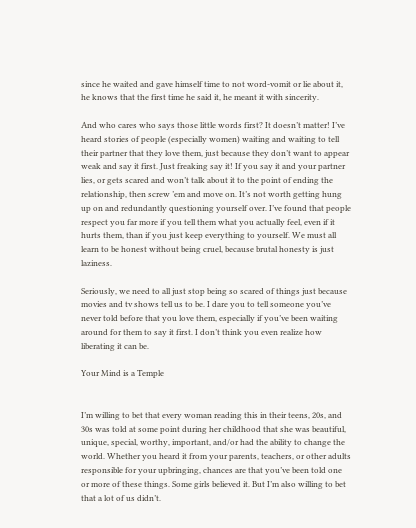since he waited and gave himself time to not word-vomit or lie about it, he knows that the first time he said it, he meant it with sincerity.

And who cares who says those little words first? It doesn’t matter! I’ve heard stories of people (especially women) waiting and waiting to tell their partner that they love them, just because they don’t want to appear weak and say it first. Just freaking say it! If you say it and your partner lies, or gets scared and won’t talk about it to the point of ending the relationship, then screw ’em and move on. It’s not worth getting hung up on and redundantly questioning yourself over. I’ve found that people respect you far more if you tell them what you actually feel, even if it hurts them, than if you just keep everything to yourself. We must all learn to be honest without being cruel, because brutal honesty is just laziness.

Seriously, we need to all just stop being so scared of things just because movies and tv shows tell us to be. I dare you to tell someone you’ve never told before that you love them, especially if you’ve been waiting around for them to say it first. I don’t think you even realize how liberating it can be.

Your Mind is a Temple


I’m willing to bet that every woman reading this in their teens, 20s, and 30s was told at some point during her childhood that she was beautiful, unique, special, worthy, important, and/or had the ability to change the world. Whether you heard it from your parents, teachers, or other adults responsible for your upbringing, chances are that you’ve been told one or more of these things. Some girls believed it. But I’m also willing to bet that a lot of us didn’t.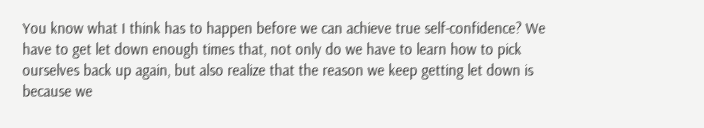You know what I think has to happen before we can achieve true self-confidence? We have to get let down enough times that, not only do we have to learn how to pick ourselves back up again, but also realize that the reason we keep getting let down is because we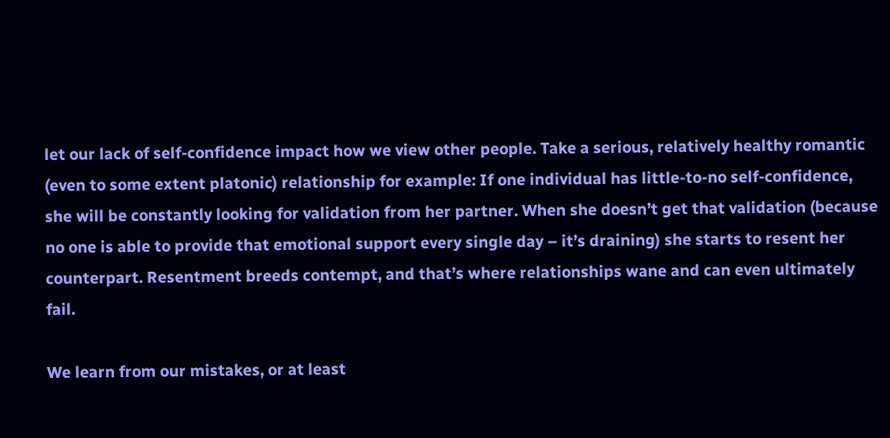let our lack of self-confidence impact how we view other people. Take a serious, relatively healthy romantic (even to some extent platonic) relationship for example: If one individual has little-to-no self-confidence, she will be constantly looking for validation from her partner. When she doesn’t get that validation (because no one is able to provide that emotional support every single day – it’s draining) she starts to resent her counterpart. Resentment breeds contempt, and that’s where relationships wane and can even ultimately fail.

We learn from our mistakes, or at least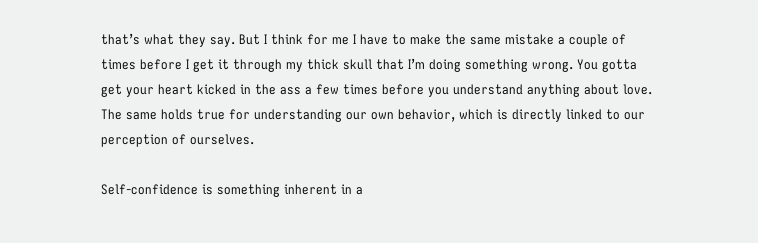that’s what they say. But I think for me I have to make the same mistake a couple of times before I get it through my thick skull that I’m doing something wrong. You gotta get your heart kicked in the ass a few times before you understand anything about love. The same holds true for understanding our own behavior, which is directly linked to our perception of ourselves.

Self-confidence is something inherent in a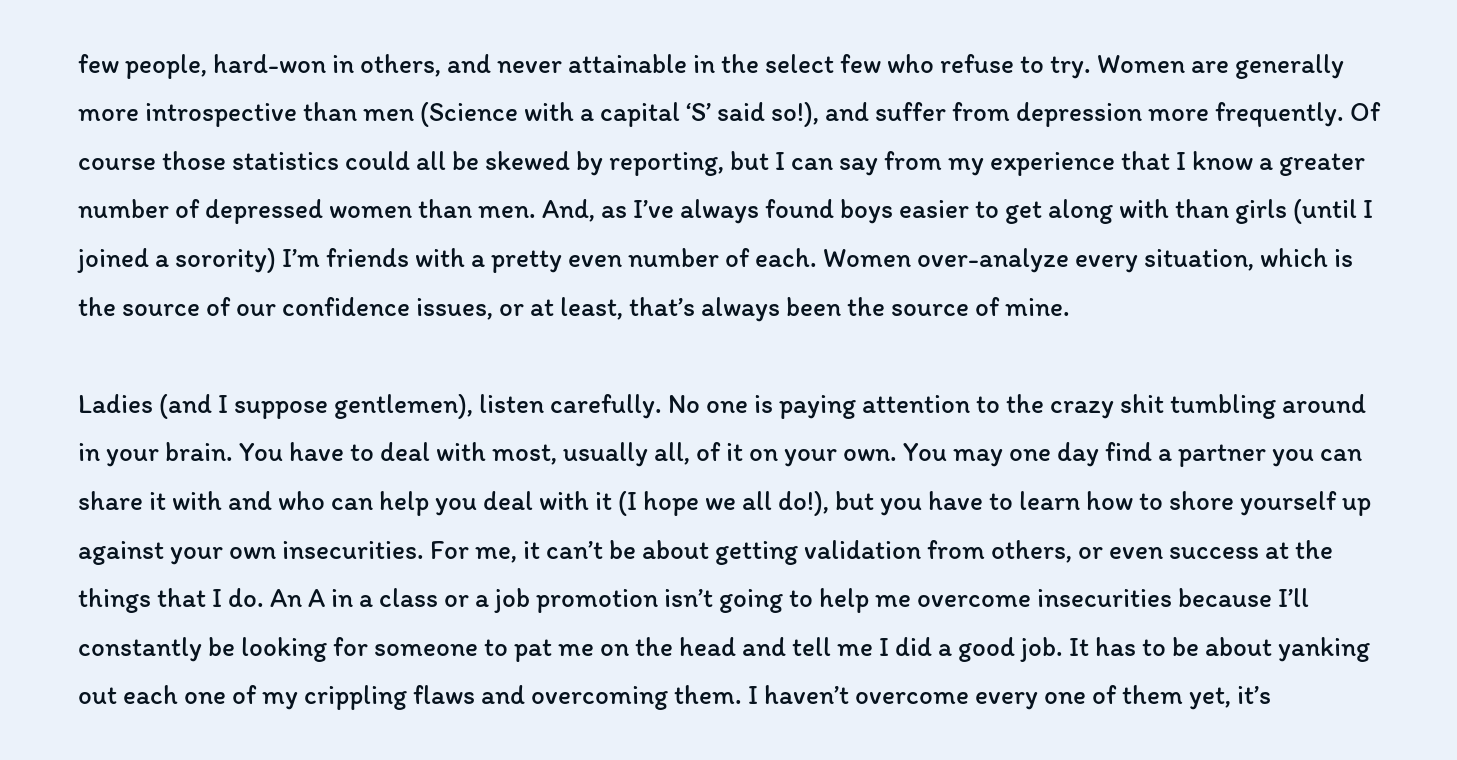few people, hard-won in others, and never attainable in the select few who refuse to try. Women are generally more introspective than men (Science with a capital ‘S’ said so!), and suffer from depression more frequently. Of course those statistics could all be skewed by reporting, but I can say from my experience that I know a greater number of depressed women than men. And, as I’ve always found boys easier to get along with than girls (until I joined a sorority) I’m friends with a pretty even number of each. Women over-analyze every situation, which is the source of our confidence issues, or at least, that’s always been the source of mine.

Ladies (and I suppose gentlemen), listen carefully. No one is paying attention to the crazy shit tumbling around in your brain. You have to deal with most, usually all, of it on your own. You may one day find a partner you can share it with and who can help you deal with it (I hope we all do!), but you have to learn how to shore yourself up against your own insecurities. For me, it can’t be about getting validation from others, or even success at the things that I do. An A in a class or a job promotion isn’t going to help me overcome insecurities because I’ll constantly be looking for someone to pat me on the head and tell me I did a good job. It has to be about yanking out each one of my crippling flaws and overcoming them. I haven’t overcome every one of them yet, it’s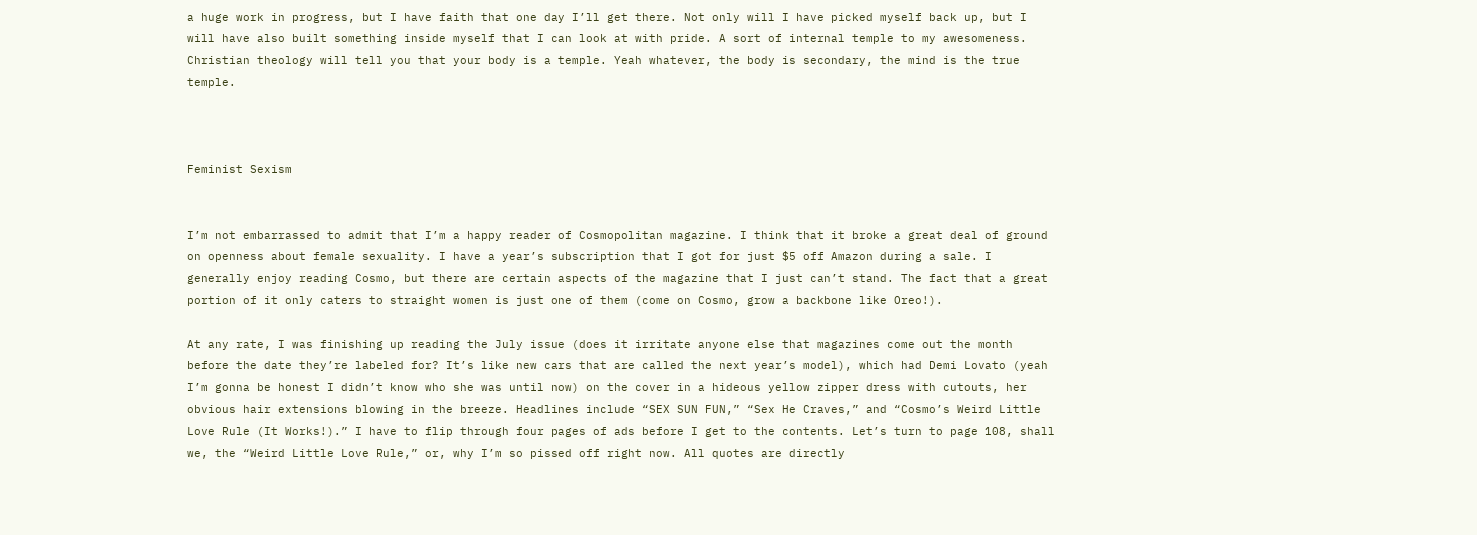a huge work in progress, but I have faith that one day I’ll get there. Not only will I have picked myself back up, but I will have also built something inside myself that I can look at with pride. A sort of internal temple to my awesomeness. Christian theology will tell you that your body is a temple. Yeah whatever, the body is secondary, the mind is the true temple.



Feminist Sexism


I’m not embarrassed to admit that I’m a happy reader of Cosmopolitan magazine. I think that it broke a great deal of ground on openness about female sexuality. I have a year’s subscription that I got for just $5 off Amazon during a sale. I generally enjoy reading Cosmo, but there are certain aspects of the magazine that I just can’t stand. The fact that a great portion of it only caters to straight women is just one of them (come on Cosmo, grow a backbone like Oreo!).

At any rate, I was finishing up reading the July issue (does it irritate anyone else that magazines come out the month before the date they’re labeled for? It’s like new cars that are called the next year’s model), which had Demi Lovato (yeah I’m gonna be honest I didn’t know who she was until now) on the cover in a hideous yellow zipper dress with cutouts, her obvious hair extensions blowing in the breeze. Headlines include “SEX SUN FUN,” “Sex He Craves,” and “Cosmo’s Weird Little Love Rule (It Works!).” I have to flip through four pages of ads before I get to the contents. Let’s turn to page 108, shall we, the “Weird Little Love Rule,” or, why I’m so pissed off right now. All quotes are directly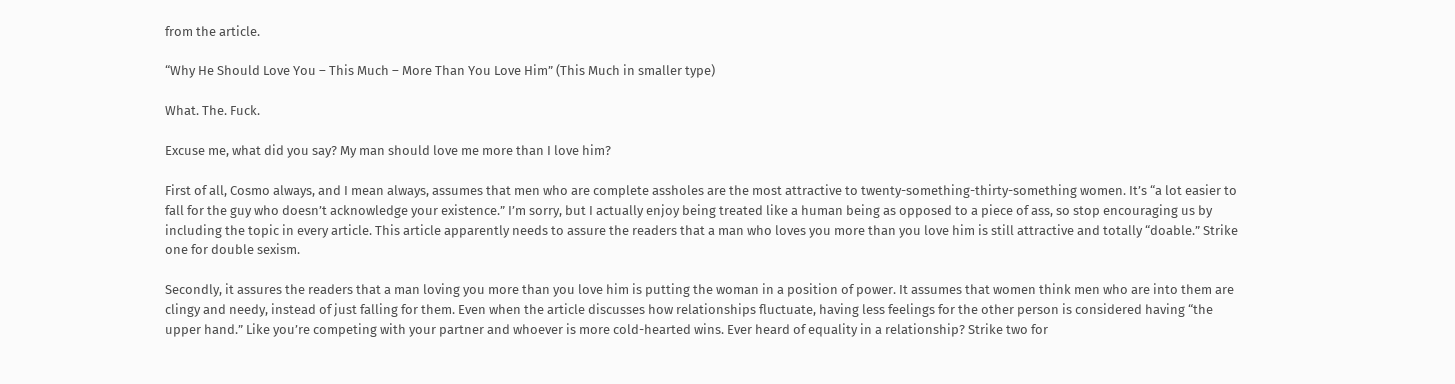from the article.

“Why He Should Love You – This Much – More Than You Love Him” (This Much in smaller type)

What. The. Fuck.

Excuse me, what did you say? My man should love me more than I love him?

First of all, Cosmo always, and I mean always, assumes that men who are complete assholes are the most attractive to twenty-something-thirty-something women. It’s “a lot easier to fall for the guy who doesn’t acknowledge your existence.” I’m sorry, but I actually enjoy being treated like a human being as opposed to a piece of ass, so stop encouraging us by including the topic in every article. This article apparently needs to assure the readers that a man who loves you more than you love him is still attractive and totally “doable.” Strike one for double sexism.

Secondly, it assures the readers that a man loving you more than you love him is putting the woman in a position of power. It assumes that women think men who are into them are clingy and needy, instead of just falling for them. Even when the article discusses how relationships fluctuate, having less feelings for the other person is considered having “the upper hand.” Like you’re competing with your partner and whoever is more cold-hearted wins. Ever heard of equality in a relationship? Strike two for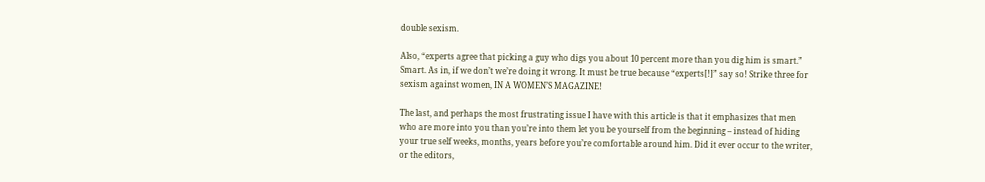double sexism.

Also, “experts agree that picking a guy who digs you about 10 percent more than you dig him is smart.” Smart. As in, if we don’t we’re doing it wrong. It must be true because “experts[!]” say so! Strike three for sexism against women, IN A WOMEN’S MAGAZINE!

The last, and perhaps the most frustrating issue I have with this article is that it emphasizes that men who are more into you than you’re into them let you be yourself from the beginning – instead of hiding your true self weeks, months, years before you’re comfortable around him. Did it ever occur to the writer, or the editors,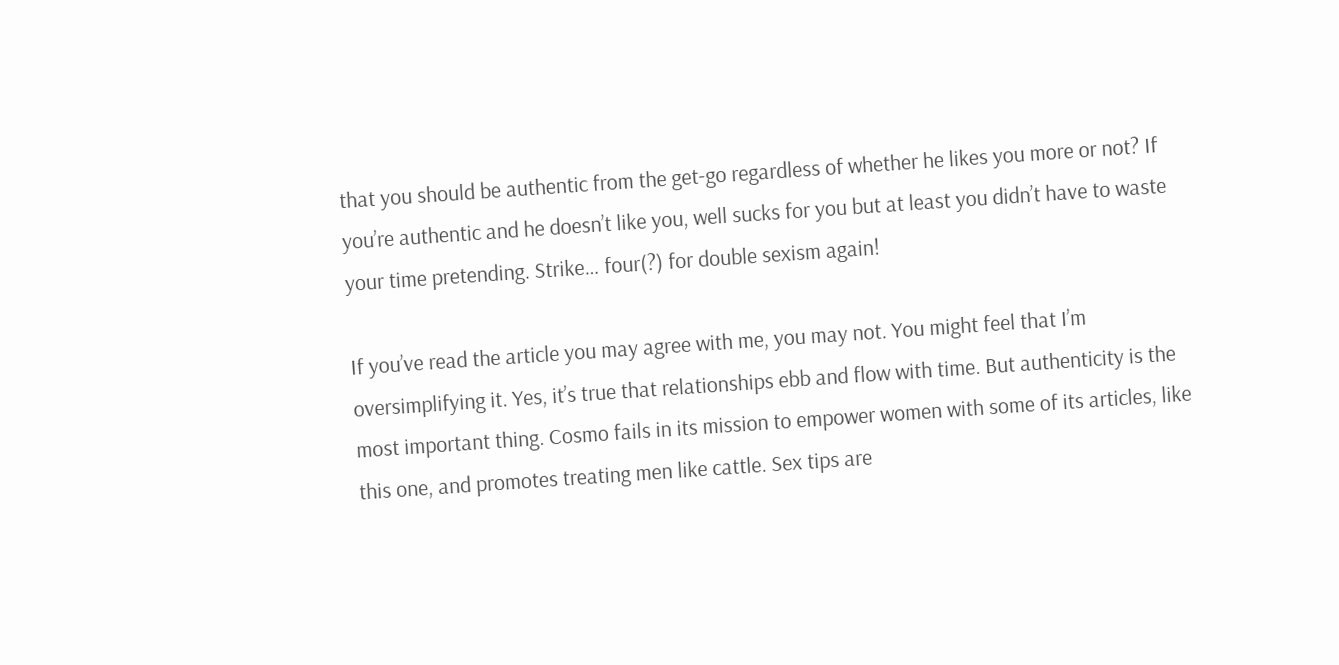that you should be authentic from the get-go regardless of whether he likes you more or not? If you’re authentic and he doesn’t like you, well sucks for you but at least you didn’t have to waste your time pretending. Strike… four(?) for double sexism again!

If you’ve read the article you may agree with me, you may not. You might feel that I’m oversimplifying it. Yes, it’s true that relationships ebb and flow with time. But authenticity is the most important thing. Cosmo fails in its mission to empower women with some of its articles, like this one, and promotes treating men like cattle. Sex tips are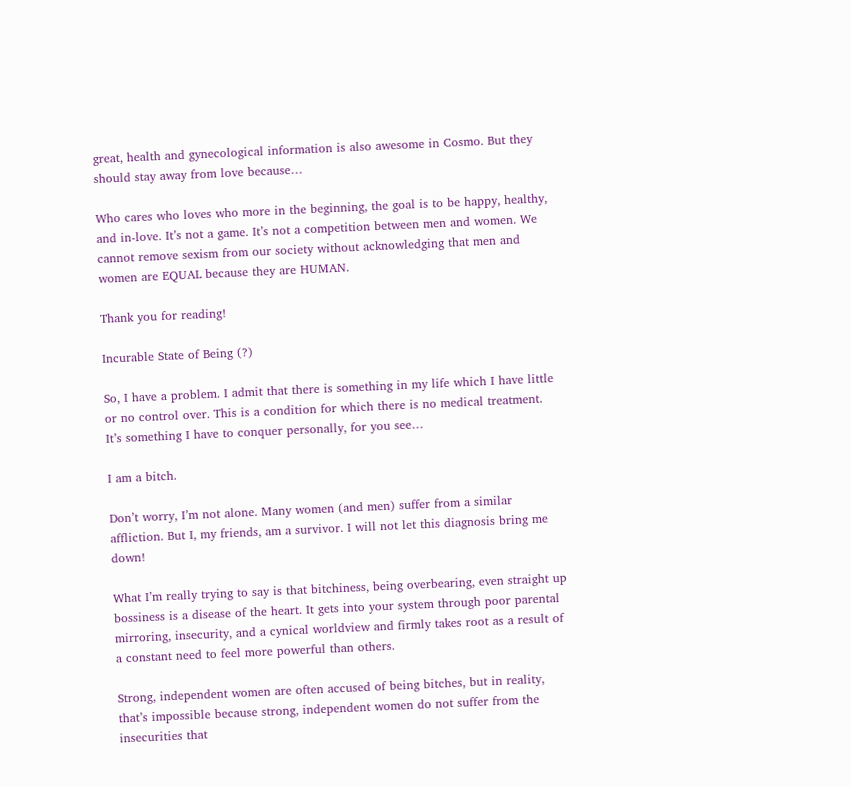great, health and gynecological information is also awesome in Cosmo. But they should stay away from love because…

Who cares who loves who more in the beginning, the goal is to be happy, healthy, and in-love. It’s not a game. It’s not a competition between men and women. We cannot remove sexism from our society without acknowledging that men and women are EQUAL because they are HUMAN.

Thank you for reading!

Incurable State of Being (?)

So, I have a problem. I admit that there is something in my life which I have little or no control over. This is a condition for which there is no medical treatment. It’s something I have to conquer personally, for you see…

I am a bitch.

Don’t worry, I’m not alone. Many women (and men) suffer from a similar affliction. But I, my friends, am a survivor. I will not let this diagnosis bring me down!

What I’m really trying to say is that bitchiness, being overbearing, even straight up bossiness is a disease of the heart. It gets into your system through poor parental mirroring, insecurity, and a cynical worldview and firmly takes root as a result of a constant need to feel more powerful than others.

Strong, independent women are often accused of being bitches, but in reality, that’s impossible because strong, independent women do not suffer from the insecurities that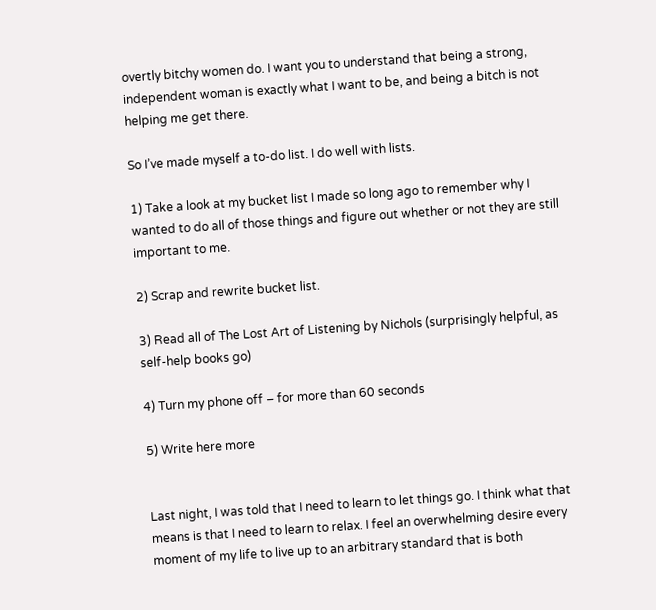overtly bitchy women do. I want you to understand that being a strong, independent woman is exactly what I want to be, and being a bitch is not helping me get there.

So I’ve made myself a to-do list. I do well with lists.

1) Take a look at my bucket list I made so long ago to remember why I wanted to do all of those things and figure out whether or not they are still important to me.

2) Scrap and rewrite bucket list.

3) Read all of The Lost Art of Listening by Nichols (surprisingly helpful, as self-help books go)

4) Turn my phone off – for more than 60 seconds

5) Write here more


Last night, I was told that I need to learn to let things go. I think what that means is that I need to learn to relax. I feel an overwhelming desire every moment of my life to live up to an arbitrary standard that is both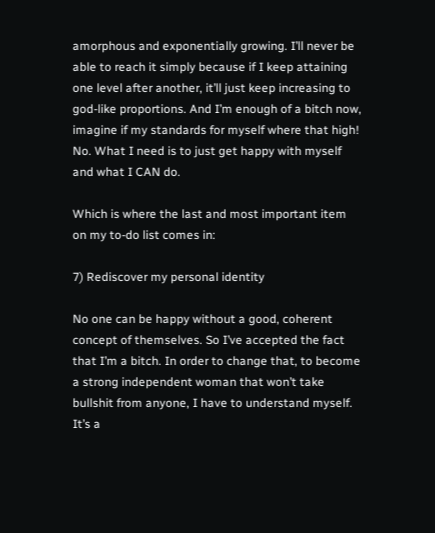amorphous and exponentially growing. I’ll never be able to reach it simply because if I keep attaining one level after another, it’ll just keep increasing to god-like proportions. And I’m enough of a bitch now, imagine if my standards for myself where that high! No. What I need is to just get happy with myself and what I CAN do.

Which is where the last and most important item on my to-do list comes in:

7) Rediscover my personal identity

No one can be happy without a good, coherent concept of themselves. So I’ve accepted the fact that I’m a bitch. In order to change that, to become a strong independent woman that won’t take bullshit from anyone, I have to understand myself. It’s a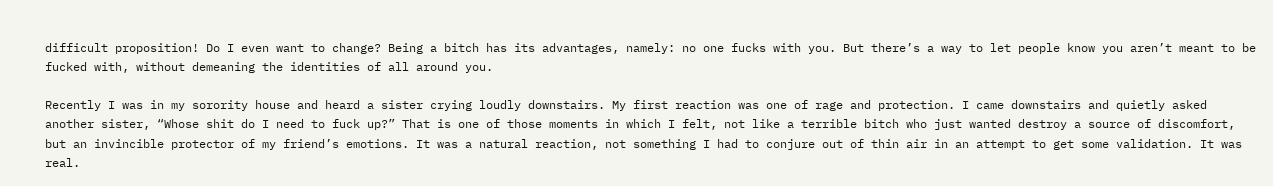difficult proposition! Do I even want to change? Being a bitch has its advantages, namely: no one fucks with you. But there’s a way to let people know you aren’t meant to be fucked with, without demeaning the identities of all around you.

Recently I was in my sorority house and heard a sister crying loudly downstairs. My first reaction was one of rage and protection. I came downstairs and quietly asked another sister, “Whose shit do I need to fuck up?” That is one of those moments in which I felt, not like a terrible bitch who just wanted destroy a source of discomfort, but an invincible protector of my friend’s emotions. It was a natural reaction, not something I had to conjure out of thin air in an attempt to get some validation. It was real.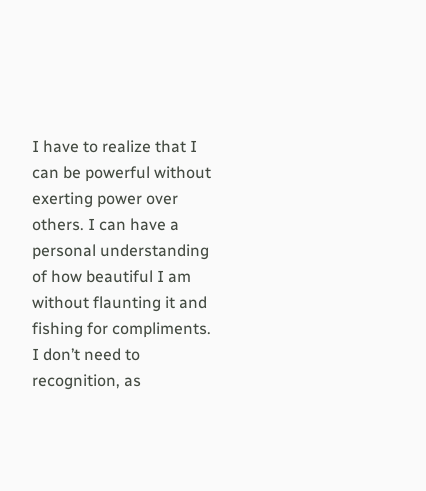I have to realize that I can be powerful without exerting power over others. I can have a personal understanding of how beautiful I am without flaunting it and fishing for compliments. I don’t need to recognition, as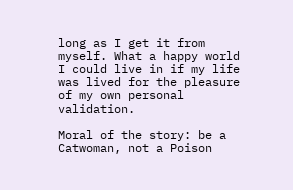long as I get it from myself. What a happy world I could live in if my life was lived for the pleasure of my own personal validation.

Moral of the story: be a Catwoman, not a Poison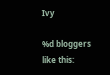Ivy

%d bloggers like this: